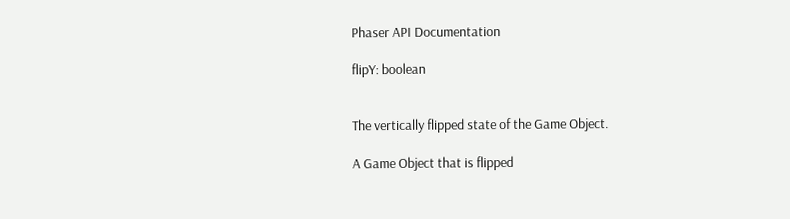Phaser API Documentation

flipY: boolean


The vertically flipped state of the Game Object.

A Game Object that is flipped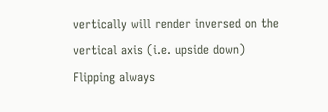vertically will render inversed on the vertical axis (i.e. upside down) Flipping always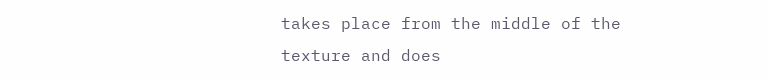takes place from the middle of the texture and does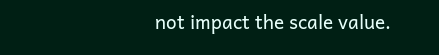not impact the scale value.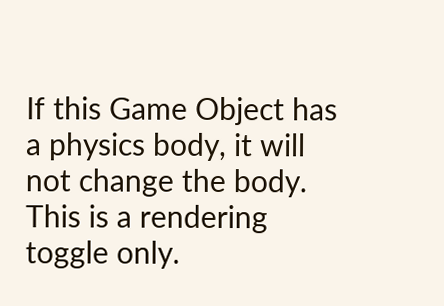If this Game Object has a physics body, it will not change the body. This is a rendering toggle only.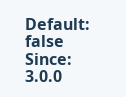Default: false
Since: 3.0.0